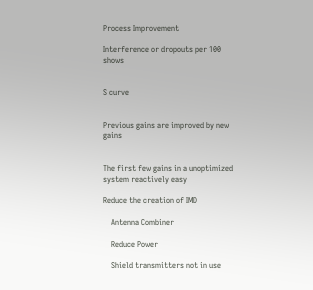Process Improvement

Interference or dropouts per 100 shows


S curve


Previous gains are improved by new gains


The first few gains in a unoptimized system reactively easy

Reduce the creation of IMD

    Antenna Combiner

    Reduce Power

    Shield transmitters not in use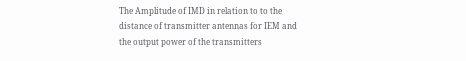The Amplitude of IMD in relation to to the distance of transmitter antennas for IEM and the output power of the transmitters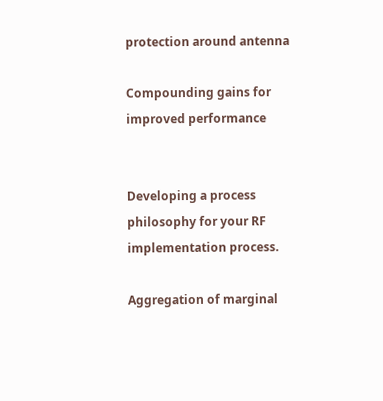protection around antenna

Compounding gains for improved performance


Developing a process philosophy for your RF implementation process.

Aggregation of marginal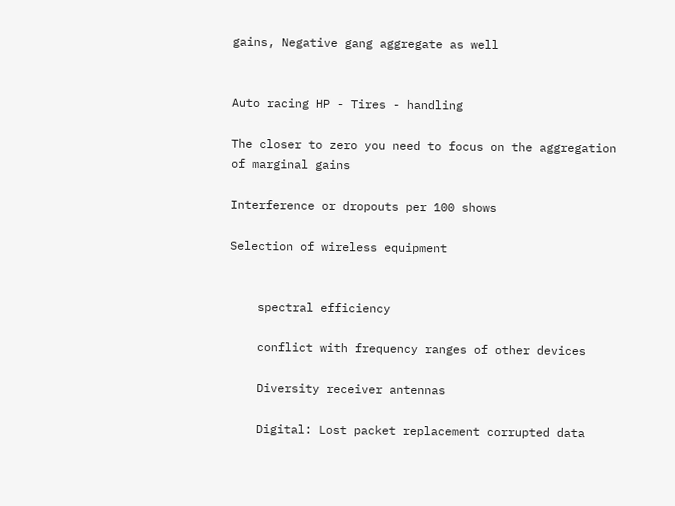gains, Negative gang aggregate as well


Auto racing HP - Tires - handling

The closer to zero you need to focus on the aggregation of marginal gains

Interference or dropouts per 100 shows

Selection of wireless equipment


    spectral efficiency

    conflict with frequency ranges of other devices

    Diversity receiver antennas

    Digital: Lost packet replacement corrupted data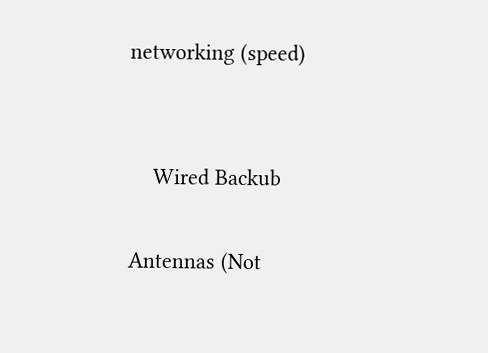networking (speed)


    Wired Backub

Antennas (Not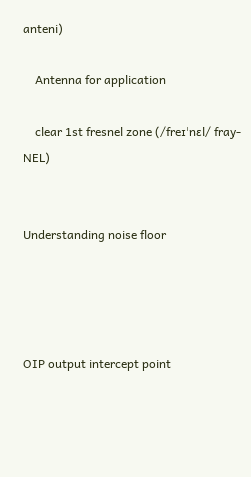anteni)

    Antenna for application

    clear 1st fresnel zone (/freɪˈnɛl/ fray-NEL)


Understanding noise floor




OIP output intercept point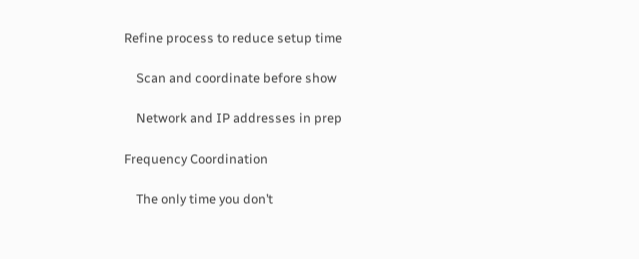Refine process to reduce setup time

    Scan and coordinate before show

    Network and IP addresses in prep

Frequency Coordination

    The only time you don’t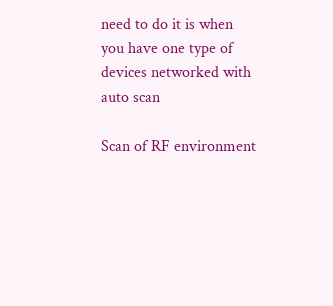need to do it is when you have one type of devices networked with auto scan

Scan of RF environment